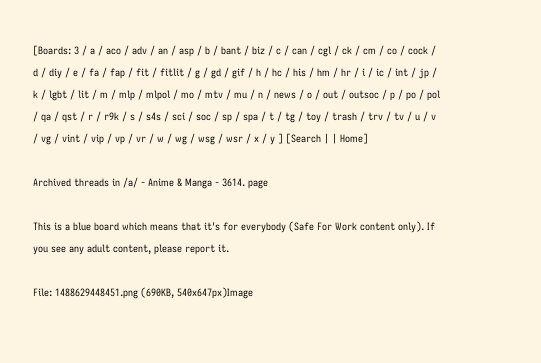[Boards: 3 / a / aco / adv / an / asp / b / bant / biz / c / can / cgl / ck / cm / co / cock / d / diy / e / fa / fap / fit / fitlit / g / gd / gif / h / hc / his / hm / hr / i / ic / int / jp / k / lgbt / lit / m / mlp / mlpol / mo / mtv / mu / n / news / o / out / outsoc / p / po / pol / qa / qst / r / r9k / s / s4s / sci / soc / sp / spa / t / tg / toy / trash / trv / tv / u / v / vg / vint / vip / vp / vr / w / wg / wsg / wsr / x / y ] [Search | | Home]

Archived threads in /a/ - Anime & Manga - 3614. page

This is a blue board which means that it's for everybody (Safe For Work content only). If you see any adult content, please report it.

File: 1488629448451.png (690KB, 540x647px)Image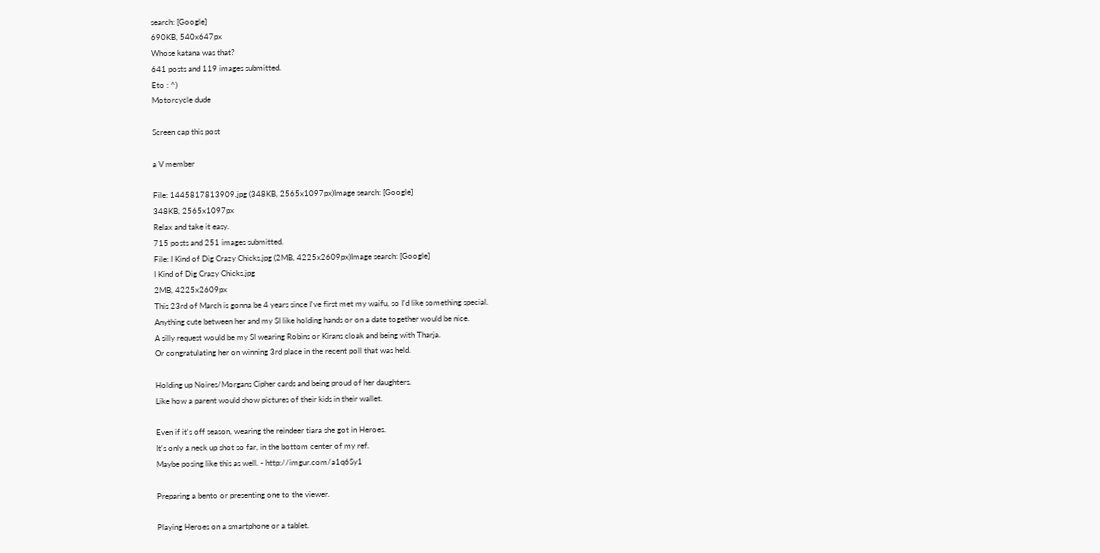search: [Google]
690KB, 540x647px
Whose katana was that?
641 posts and 119 images submitted.
Eto : ^)
Motorcycle dude

Screen cap this post

a V member

File: 1445817813909.jpg (348KB, 2565x1097px)Image search: [Google]
348KB, 2565x1097px
Relax and take it easy.
715 posts and 251 images submitted.
File: I Kind of Dig Crazy Chicks.jpg (2MB, 4225x2609px)Image search: [Google]
I Kind of Dig Crazy Chicks.jpg
2MB, 4225x2609px
This 23rd of March is gonna be 4 years since I've first met my waifu, so I'd like something special.
Anything cute between her and my SI like holding hands or on a date together would be nice.
A silly request would be my SI wearing Robins or Kirans cloak and being with Tharja.
Or congratulating her on winning 3rd place in the recent poll that was held.

Holding up Noires/Morgans Cipher cards and being proud of her daughters.
Like how a parent would show pictures of their kids in their wallet.

Even if it's off season, wearing the reindeer tiara she got in Heroes.
It's only a neck up shot so far, in the bottom center of my ref.
Maybe posing like this as well. - http://imgur.com/a1q6Sy1

Preparing a bento or presenting one to the viewer.

Playing Heroes on a smartphone or a tablet.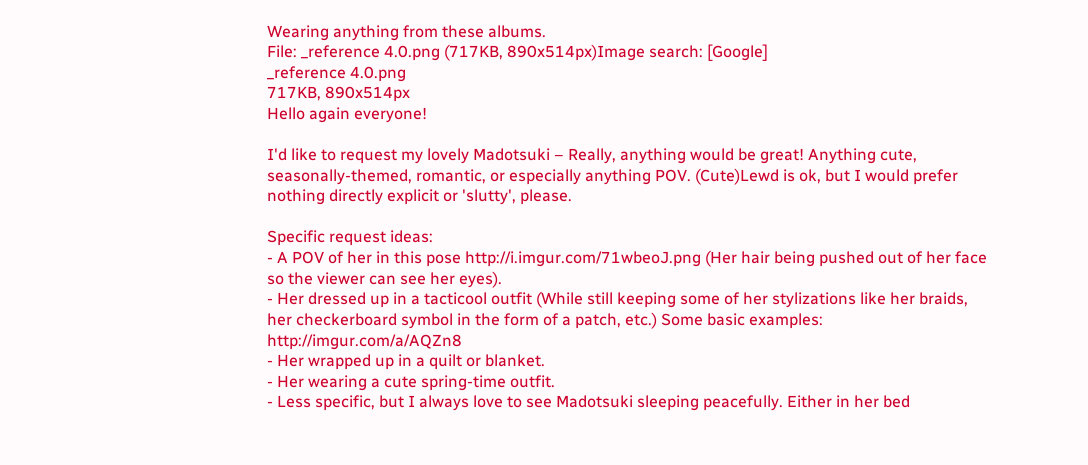Wearing anything from these albums.
File: _reference 4.0.png (717KB, 890x514px)Image search: [Google]
_reference 4.0.png
717KB, 890x514px
Hello again everyone!

I'd like to request my lovely Madotsuki – Really, anything would be great! Anything cute, seasonally-themed, romantic, or especially anything POV. (Cute)Lewd is ok, but I would prefer nothing directly explicit or 'slutty', please.

Specific request ideas:
- A POV of her in this pose http://i.imgur.com/71wbeoJ.png (Her hair being pushed out of her face so the viewer can see her eyes).
- Her dressed up in a tacticool outfit (While still keeping some of her stylizations like her braids, her checkerboard symbol in the form of a patch, etc.) Some basic examples: http://imgur.com/a/AQZn8
- Her wrapped up in a quilt or blanket.
- Her wearing a cute spring-time outfit.
- Less specific, but I always love to see Madotsuki sleeping peacefully. Either in her bed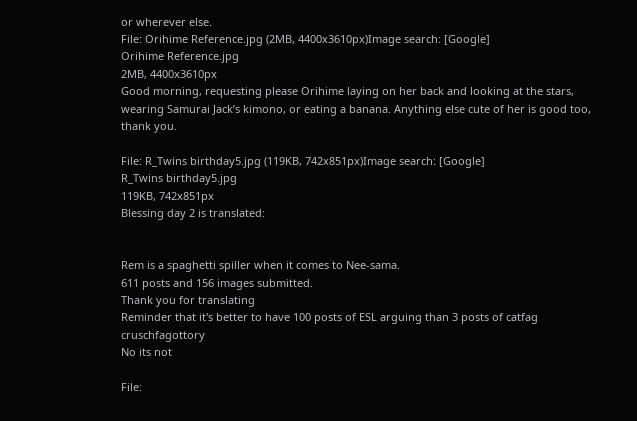or wherever else.
File: Orihime Reference.jpg (2MB, 4400x3610px)Image search: [Google]
Orihime Reference.jpg
2MB, 4400x3610px
Good morning, requesting please Orihime laying on her back and looking at the stars, wearing Samurai Jack’s kimono, or eating a banana. Anything else cute of her is good too, thank you.

File: R_Twins birthday5.jpg (119KB, 742x851px)Image search: [Google]
R_Twins birthday5.jpg
119KB, 742x851px
Blessing day 2 is translated:


Rem is a spaghetti spiller when it comes to Nee-sama.
611 posts and 156 images submitted.
Thank you for translating
Reminder that it's better to have 100 posts of ESL arguing than 3 posts of catfag cruschfagottory
No its not

File: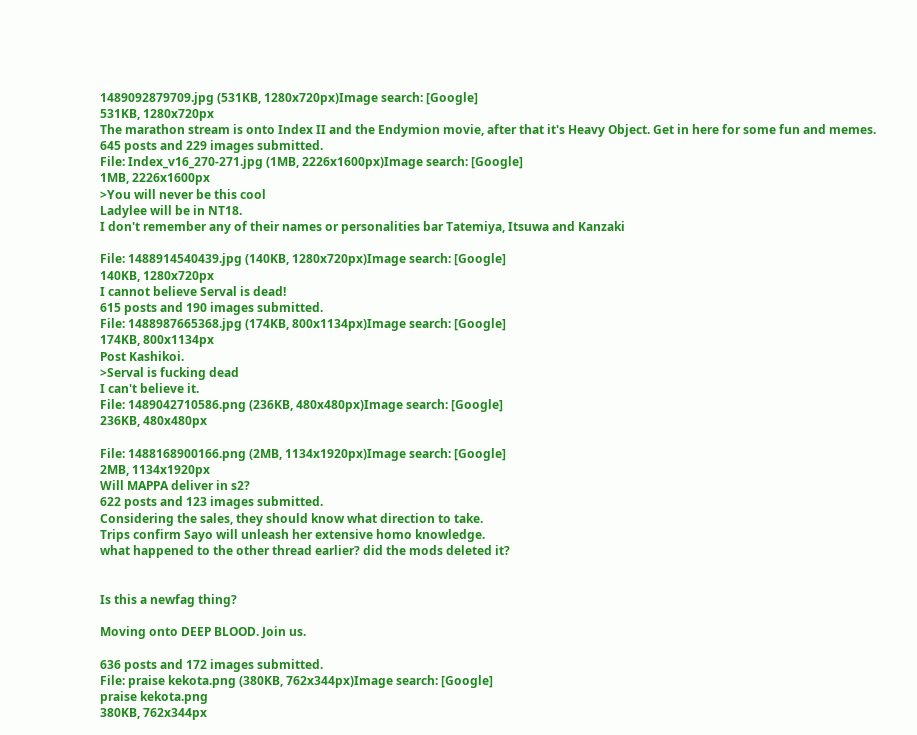1489092879709.jpg (531KB, 1280x720px)Image search: [Google]
531KB, 1280x720px
The marathon stream is onto Index II and the Endymion movie, after that it's Heavy Object. Get in here for some fun and memes.
645 posts and 229 images submitted.
File: Index_v16_270-271.jpg (1MB, 2226x1600px)Image search: [Google]
1MB, 2226x1600px
>You will never be this cool
Ladylee will be in NT18.
I don't remember any of their names or personalities bar Tatemiya, Itsuwa and Kanzaki

File: 1488914540439.jpg (140KB, 1280x720px)Image search: [Google]
140KB, 1280x720px
I cannot believe Serval is dead!
615 posts and 190 images submitted.
File: 1488987665368.jpg (174KB, 800x1134px)Image search: [Google]
174KB, 800x1134px
Post Kashikoi.
>Serval is fucking dead
I can't believe it.
File: 1489042710586.png (236KB, 480x480px)Image search: [Google]
236KB, 480x480px

File: 1488168900166.png (2MB, 1134x1920px)Image search: [Google]
2MB, 1134x1920px
Will MAPPA deliver in s2?
622 posts and 123 images submitted.
Considering the sales, they should know what direction to take.
Trips confirm Sayo will unleash her extensive homo knowledge.
what happened to the other thread earlier? did the mods deleted it?


Is this a newfag thing?

Moving onto DEEP BLOOD. Join us.

636 posts and 172 images submitted.
File: praise kekota.png (380KB, 762x344px)Image search: [Google]
praise kekota.png
380KB, 762x344px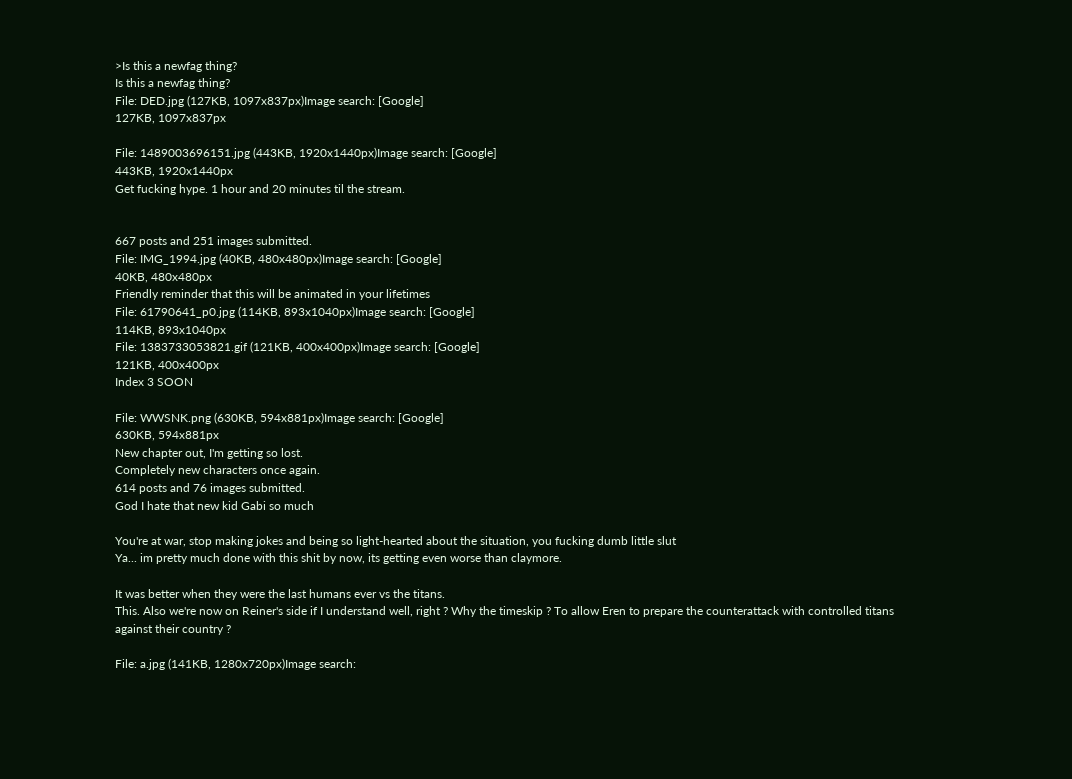>Is this a newfag thing?
Is this a newfag thing?
File: DED.jpg (127KB, 1097x837px)Image search: [Google]
127KB, 1097x837px

File: 1489003696151.jpg (443KB, 1920x1440px)Image search: [Google]
443KB, 1920x1440px
Get fucking hype. 1 hour and 20 minutes til the stream.


667 posts and 251 images submitted.
File: IMG_1994.jpg (40KB, 480x480px)Image search: [Google]
40KB, 480x480px
Friendly reminder that this will be animated in your lifetimes
File: 61790641_p0.jpg (114KB, 893x1040px)Image search: [Google]
114KB, 893x1040px
File: 1383733053821.gif (121KB, 400x400px)Image search: [Google]
121KB, 400x400px
Index 3 SOON

File: WWSNK.png (630KB, 594x881px)Image search: [Google]
630KB, 594x881px
New chapter out, I'm getting so lost.
Completely new characters once again.
614 posts and 76 images submitted.
God I hate that new kid Gabi so much

You're at war, stop making jokes and being so light-hearted about the situation, you fucking dumb little slut
Ya... im pretty much done with this shit by now, its getting even worse than claymore.

It was better when they were the last humans ever vs the titans.
This. Also we're now on Reiner's side if I understand well, right ? Why the timeskip ? To allow Eren to prepare the counterattack with controlled titans against their country ?

File: a.jpg (141KB, 1280x720px)Image search: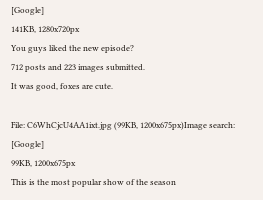[Google]
141KB, 1280x720px
You guys liked the new episode?
712 posts and 223 images submitted.
It was good, foxes are cute.

File: C6WhCjcU4AA1ixt.jpg (99KB, 1200x675px)Image search: [Google]
99KB, 1200x675px
This is the most popular show of the season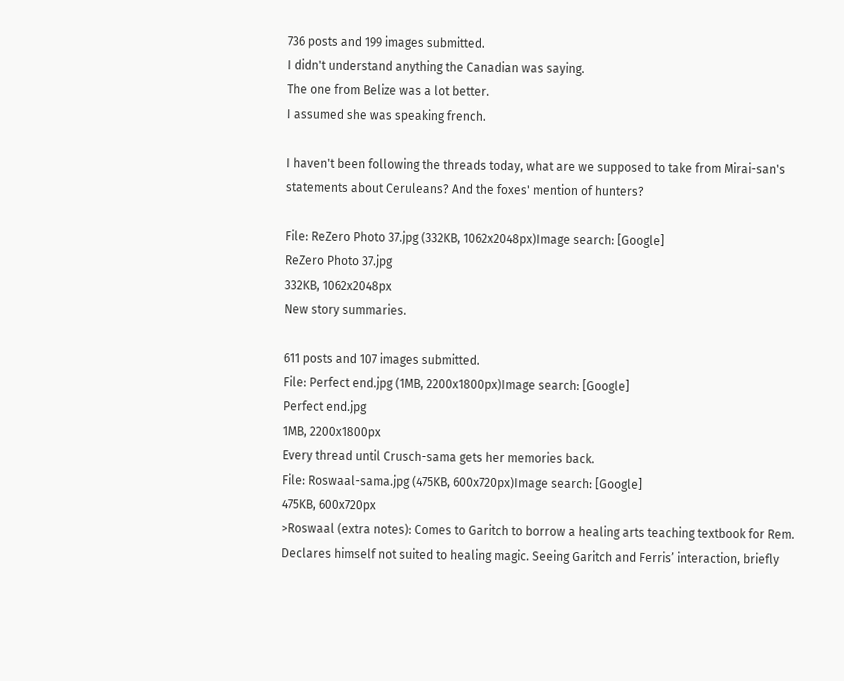736 posts and 199 images submitted.
I didn't understand anything the Canadian was saying.
The one from Belize was a lot better.
I assumed she was speaking french.

I haven't been following the threads today, what are we supposed to take from Mirai-san's statements about Ceruleans? And the foxes' mention of hunters?

File: ReZero Photo 37.jpg (332KB, 1062x2048px)Image search: [Google]
ReZero Photo 37.jpg
332KB, 1062x2048px
New story summaries.

611 posts and 107 images submitted.
File: Perfect end.jpg (1MB, 2200x1800px)Image search: [Google]
Perfect end.jpg
1MB, 2200x1800px
Every thread until Crusch-sama gets her memories back.
File: Roswaal-sama.jpg (475KB, 600x720px)Image search: [Google]
475KB, 600x720px
>Roswaal (extra notes): Comes to Garitch to borrow a healing arts teaching textbook for Rem. Declares himself not suited to healing magic. Seeing Garitch and Ferris’ interaction, briefly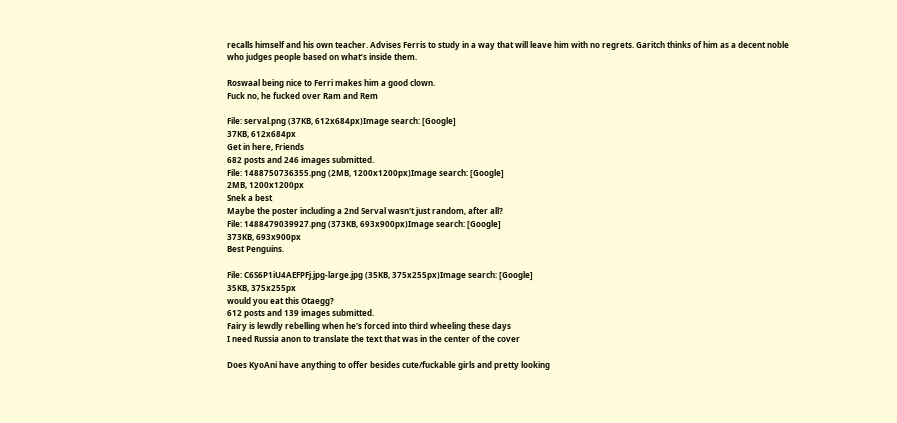recalls himself and his own teacher. Advises Ferris to study in a way that will leave him with no regrets. Garitch thinks of him as a decent noble who judges people based on what’s inside them.

Roswaal being nice to Ferri makes him a good clown.
Fuck no, he fucked over Ram and Rem

File: serval.png (37KB, 612x684px)Image search: [Google]
37KB, 612x684px
Get in here, Friends
682 posts and 246 images submitted.
File: 1488750736355.png (2MB, 1200x1200px)Image search: [Google]
2MB, 1200x1200px
Snek a best
Maybe the poster including a 2nd Serval wasn't just random, after all?
File: 1488479039927.png (373KB, 693x900px)Image search: [Google]
373KB, 693x900px
Best Penguins.

File: C6S6P1iU4AEFPFj.jpg-large.jpg (35KB, 375x255px)Image search: [Google]
35KB, 375x255px
would you eat this Otaegg?
612 posts and 139 images submitted.
Fairy is lewdly rebelling when he's forced into third wheeling these days
I need Russia anon to translate the text that was in the center of the cover

Does KyoAni have anything to offer besides cute/fuckable girls and pretty looking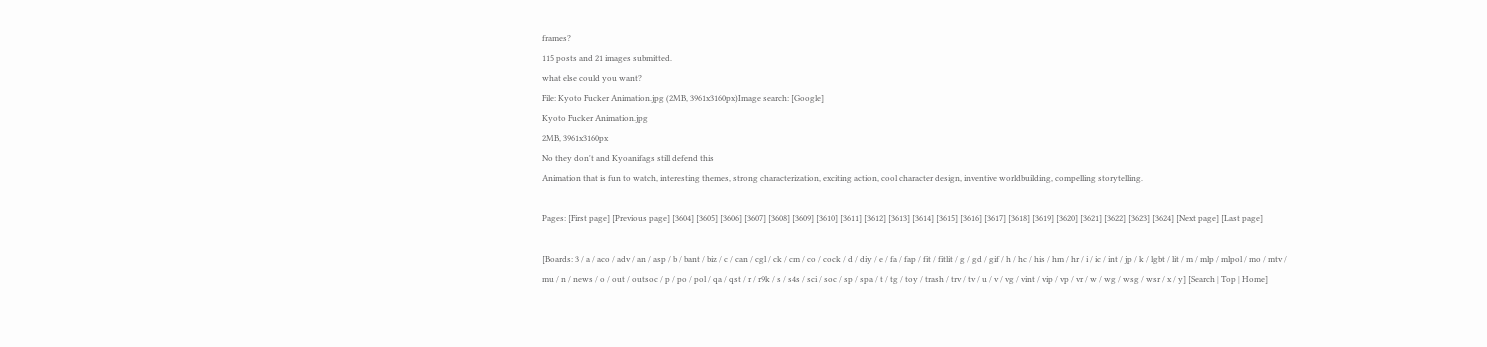frames?
115 posts and 21 images submitted.
what else could you want?
File: Kyoto Fucker Animation.jpg (2MB, 3961x3160px)Image search: [Google]
Kyoto Fucker Animation.jpg
2MB, 3961x3160px
No they don't and Kyoanifags still defend this
Animation that is fun to watch, interesting themes, strong characterization, exciting action, cool character design, inventive worldbuilding, compelling storytelling.

Pages: [First page] [Previous page] [3604] [3605] [3606] [3607] [3608] [3609] [3610] [3611] [3612] [3613] [3614] [3615] [3616] [3617] [3618] [3619] [3620] [3621] [3622] [3623] [3624] [Next page] [Last page]

[Boards: 3 / a / aco / adv / an / asp / b / bant / biz / c / can / cgl / ck / cm / co / cock / d / diy / e / fa / fap / fit / fitlit / g / gd / gif / h / hc / his / hm / hr / i / ic / int / jp / k / lgbt / lit / m / mlp / mlpol / mo / mtv / mu / n / news / o / out / outsoc / p / po / pol / qa / qst / r / r9k / s / s4s / sci / soc / sp / spa / t / tg / toy / trash / trv / tv / u / v / vg / vint / vip / vp / vr / w / wg / wsg / wsr / x / y] [Search | Top | Home]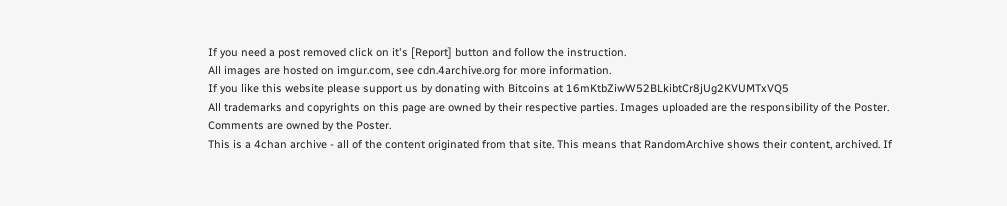If you need a post removed click on it's [Report] button and follow the instruction.
All images are hosted on imgur.com, see cdn.4archive.org for more information.
If you like this website please support us by donating with Bitcoins at 16mKtbZiwW52BLkibtCr8jUg2KVUMTxVQ5
All trademarks and copyrights on this page are owned by their respective parties. Images uploaded are the responsibility of the Poster. Comments are owned by the Poster.
This is a 4chan archive - all of the content originated from that site. This means that RandomArchive shows their content, archived. If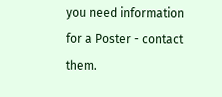you need information for a Poster - contact them.